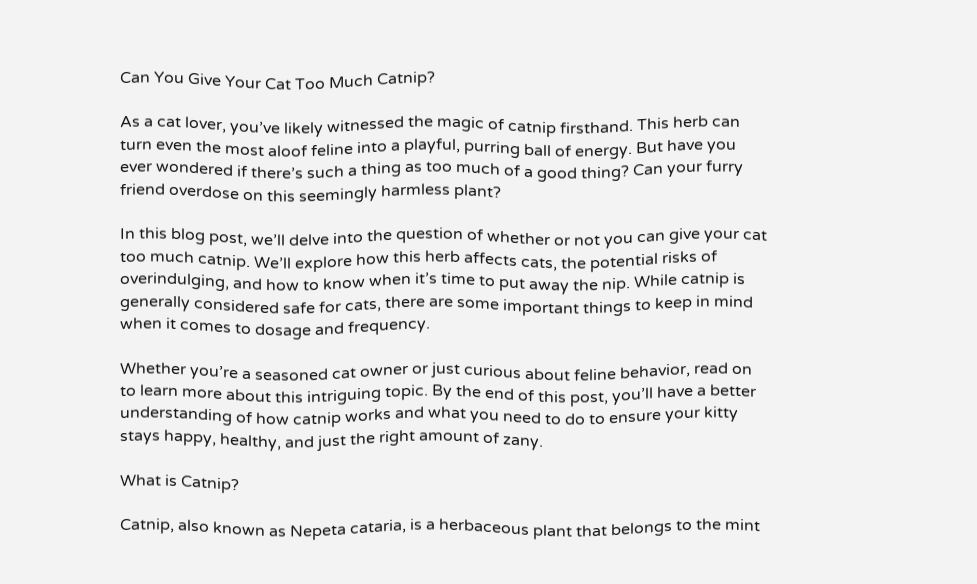Can You Give Your Cat Too Much Catnip?

As a cat lover, you’ve likely witnessed the magic of catnip firsthand. This herb can turn even the most aloof feline into a playful, purring ball of energy. But have you ever wondered if there’s such a thing as too much of a good thing? Can your furry friend overdose on this seemingly harmless plant?

In this blog post, we’ll delve into the question of whether or not you can give your cat too much catnip. We’ll explore how this herb affects cats, the potential risks of overindulging, and how to know when it’s time to put away the nip. While catnip is generally considered safe for cats, there are some important things to keep in mind when it comes to dosage and frequency.

Whether you’re a seasoned cat owner or just curious about feline behavior, read on to learn more about this intriguing topic. By the end of this post, you’ll have a better understanding of how catnip works and what you need to do to ensure your kitty stays happy, healthy, and just the right amount of zany.

What is Catnip?

Catnip, also known as Nepeta cataria, is a herbaceous plant that belongs to the mint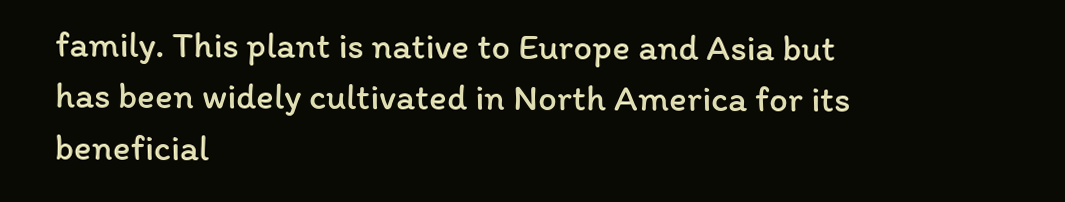family. This plant is native to Europe and Asia but has been widely cultivated in North America for its beneficial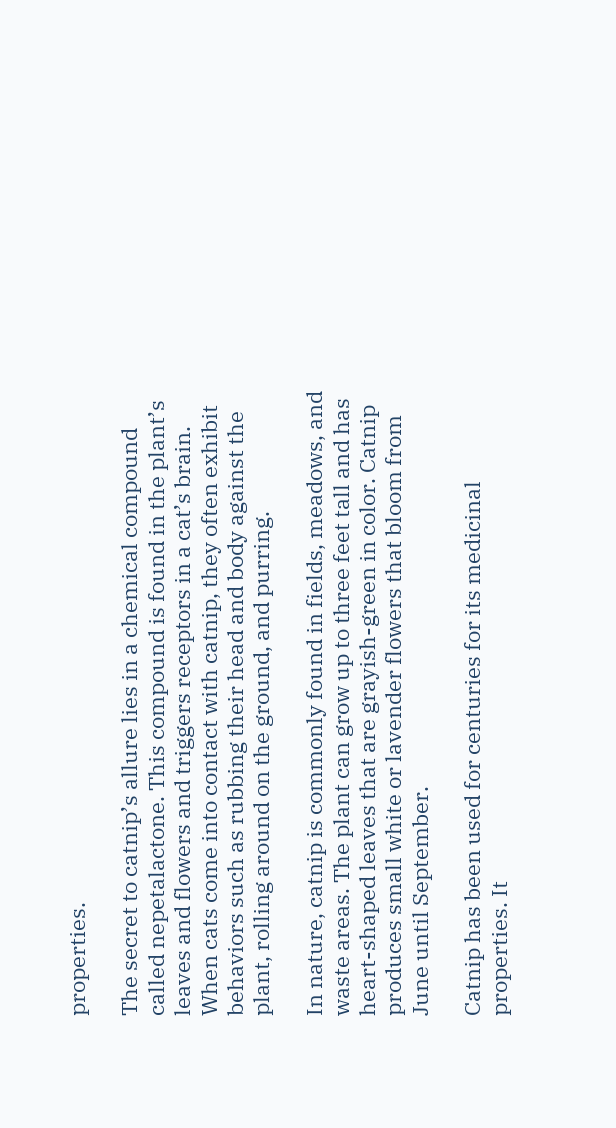properties.

The secret to catnip’s allure lies in a chemical compound called nepetalactone. This compound is found in the plant’s leaves and flowers and triggers receptors in a cat’s brain. When cats come into contact with catnip, they often exhibit behaviors such as rubbing their head and body against the plant, rolling around on the ground, and purring.

In nature, catnip is commonly found in fields, meadows, and waste areas. The plant can grow up to three feet tall and has heart-shaped leaves that are grayish-green in color. Catnip produces small white or lavender flowers that bloom from June until September.

Catnip has been used for centuries for its medicinal properties. It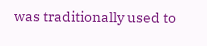was traditionally used to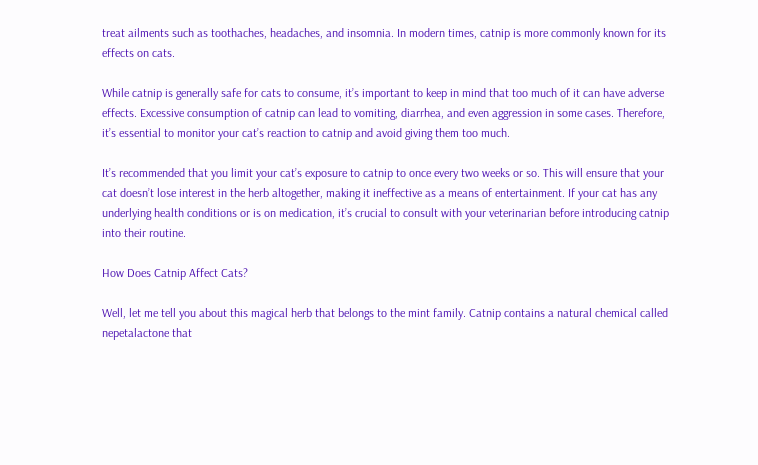treat ailments such as toothaches, headaches, and insomnia. In modern times, catnip is more commonly known for its effects on cats.

While catnip is generally safe for cats to consume, it’s important to keep in mind that too much of it can have adverse effects. Excessive consumption of catnip can lead to vomiting, diarrhea, and even aggression in some cases. Therefore, it’s essential to monitor your cat’s reaction to catnip and avoid giving them too much.

It’s recommended that you limit your cat’s exposure to catnip to once every two weeks or so. This will ensure that your cat doesn’t lose interest in the herb altogether, making it ineffective as a means of entertainment. If your cat has any underlying health conditions or is on medication, it’s crucial to consult with your veterinarian before introducing catnip into their routine.

How Does Catnip Affect Cats?

Well, let me tell you about this magical herb that belongs to the mint family. Catnip contains a natural chemical called nepetalactone that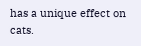has a unique effect on cats.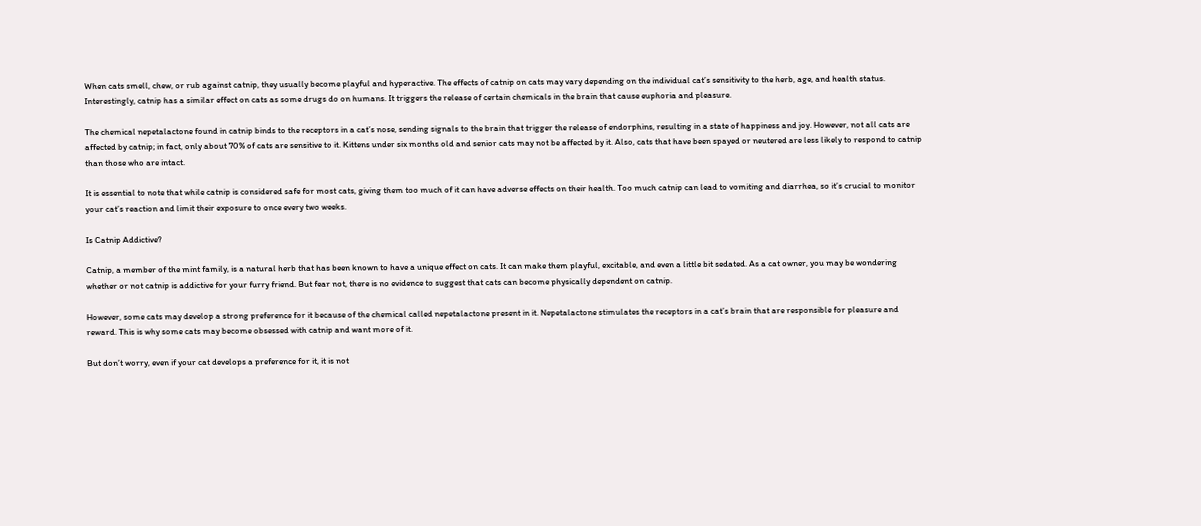When cats smell, chew, or rub against catnip, they usually become playful and hyperactive. The effects of catnip on cats may vary depending on the individual cat’s sensitivity to the herb, age, and health status. Interestingly, catnip has a similar effect on cats as some drugs do on humans. It triggers the release of certain chemicals in the brain that cause euphoria and pleasure.

The chemical nepetalactone found in catnip binds to the receptors in a cat’s nose, sending signals to the brain that trigger the release of endorphins, resulting in a state of happiness and joy. However, not all cats are affected by catnip; in fact, only about 70% of cats are sensitive to it. Kittens under six months old and senior cats may not be affected by it. Also, cats that have been spayed or neutered are less likely to respond to catnip than those who are intact.

It is essential to note that while catnip is considered safe for most cats, giving them too much of it can have adverse effects on their health. Too much catnip can lead to vomiting and diarrhea, so it’s crucial to monitor your cat’s reaction and limit their exposure to once every two weeks.

Is Catnip Addictive?

Catnip, a member of the mint family, is a natural herb that has been known to have a unique effect on cats. It can make them playful, excitable, and even a little bit sedated. As a cat owner, you may be wondering whether or not catnip is addictive for your furry friend. But fear not, there is no evidence to suggest that cats can become physically dependent on catnip.

However, some cats may develop a strong preference for it because of the chemical called nepetalactone present in it. Nepetalactone stimulates the receptors in a cat’s brain that are responsible for pleasure and reward. This is why some cats may become obsessed with catnip and want more of it.

But don’t worry, even if your cat develops a preference for it, it is not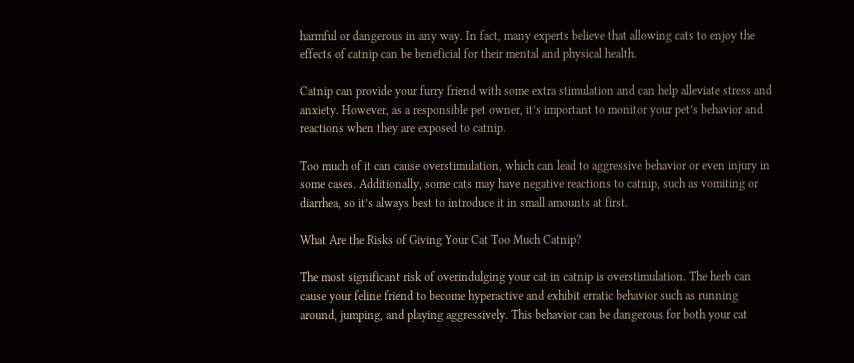harmful or dangerous in any way. In fact, many experts believe that allowing cats to enjoy the effects of catnip can be beneficial for their mental and physical health.

Catnip can provide your furry friend with some extra stimulation and can help alleviate stress and anxiety. However, as a responsible pet owner, it’s important to monitor your pet’s behavior and reactions when they are exposed to catnip.

Too much of it can cause overstimulation, which can lead to aggressive behavior or even injury in some cases. Additionally, some cats may have negative reactions to catnip, such as vomiting or diarrhea, so it’s always best to introduce it in small amounts at first.

What Are the Risks of Giving Your Cat Too Much Catnip?

The most significant risk of overindulging your cat in catnip is overstimulation. The herb can cause your feline friend to become hyperactive and exhibit erratic behavior such as running around, jumping, and playing aggressively. This behavior can be dangerous for both your cat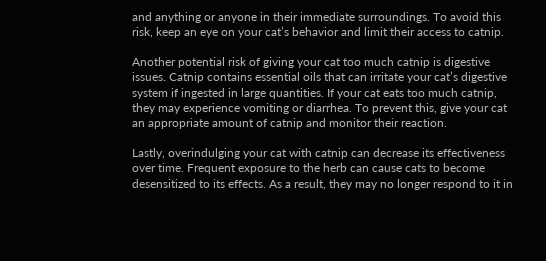and anything or anyone in their immediate surroundings. To avoid this risk, keep an eye on your cat’s behavior and limit their access to catnip.

Another potential risk of giving your cat too much catnip is digestive issues. Catnip contains essential oils that can irritate your cat’s digestive system if ingested in large quantities. If your cat eats too much catnip, they may experience vomiting or diarrhea. To prevent this, give your cat an appropriate amount of catnip and monitor their reaction.

Lastly, overindulging your cat with catnip can decrease its effectiveness over time. Frequent exposure to the herb can cause cats to become desensitized to its effects. As a result, they may no longer respond to it in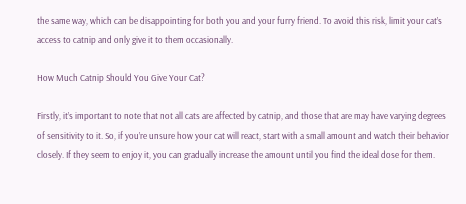the same way, which can be disappointing for both you and your furry friend. To avoid this risk, limit your cat’s access to catnip and only give it to them occasionally.

How Much Catnip Should You Give Your Cat?

Firstly, it’s important to note that not all cats are affected by catnip, and those that are may have varying degrees of sensitivity to it. So, if you’re unsure how your cat will react, start with a small amount and watch their behavior closely. If they seem to enjoy it, you can gradually increase the amount until you find the ideal dose for them.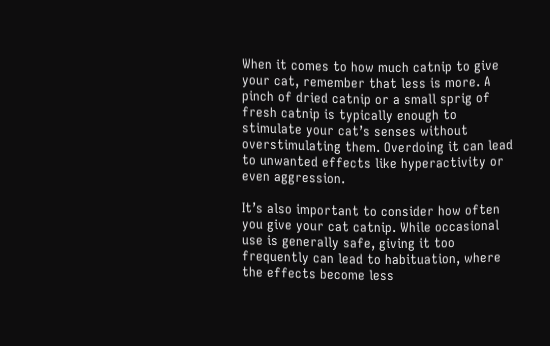When it comes to how much catnip to give your cat, remember that less is more. A pinch of dried catnip or a small sprig of fresh catnip is typically enough to stimulate your cat’s senses without overstimulating them. Overdoing it can lead to unwanted effects like hyperactivity or even aggression.

It’s also important to consider how often you give your cat catnip. While occasional use is generally safe, giving it too frequently can lead to habituation, where the effects become less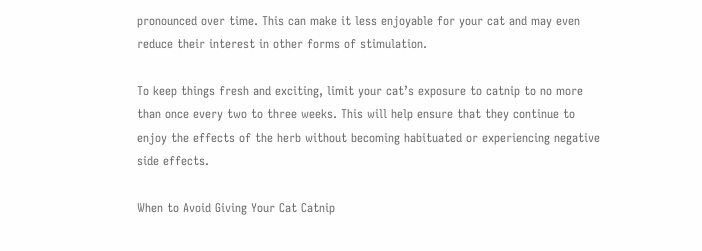pronounced over time. This can make it less enjoyable for your cat and may even reduce their interest in other forms of stimulation.

To keep things fresh and exciting, limit your cat’s exposure to catnip to no more than once every two to three weeks. This will help ensure that they continue to enjoy the effects of the herb without becoming habituated or experiencing negative side effects.

When to Avoid Giving Your Cat Catnip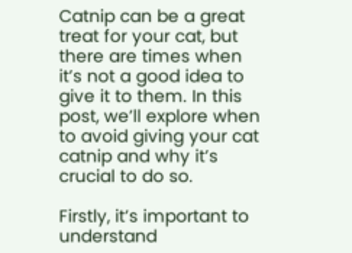Catnip can be a great treat for your cat, but there are times when it’s not a good idea to give it to them. In this post, we’ll explore when to avoid giving your cat catnip and why it’s crucial to do so.

Firstly, it’s important to understand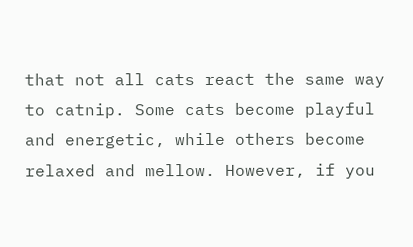that not all cats react the same way to catnip. Some cats become playful and energetic, while others become relaxed and mellow. However, if you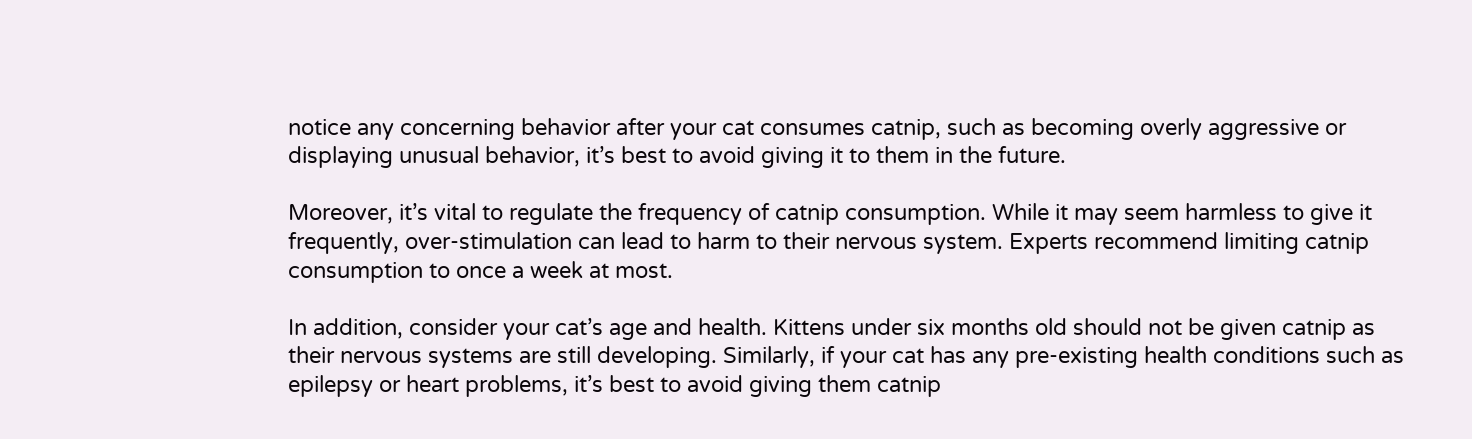notice any concerning behavior after your cat consumes catnip, such as becoming overly aggressive or displaying unusual behavior, it’s best to avoid giving it to them in the future.

Moreover, it’s vital to regulate the frequency of catnip consumption. While it may seem harmless to give it frequently, over-stimulation can lead to harm to their nervous system. Experts recommend limiting catnip consumption to once a week at most.

In addition, consider your cat’s age and health. Kittens under six months old should not be given catnip as their nervous systems are still developing. Similarly, if your cat has any pre-existing health conditions such as epilepsy or heart problems, it’s best to avoid giving them catnip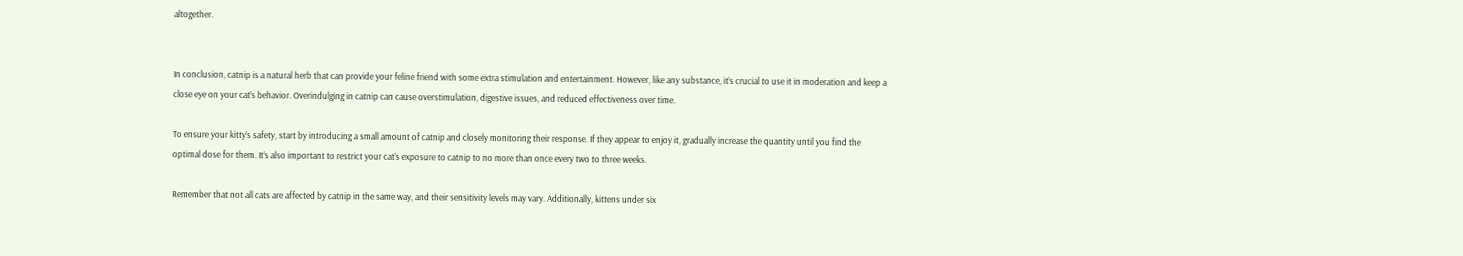altogether.


In conclusion, catnip is a natural herb that can provide your feline friend with some extra stimulation and entertainment. However, like any substance, it’s crucial to use it in moderation and keep a close eye on your cat’s behavior. Overindulging in catnip can cause overstimulation, digestive issues, and reduced effectiveness over time.

To ensure your kitty’s safety, start by introducing a small amount of catnip and closely monitoring their response. If they appear to enjoy it, gradually increase the quantity until you find the optimal dose for them. It’s also important to restrict your cat’s exposure to catnip to no more than once every two to three weeks.

Remember that not all cats are affected by catnip in the same way, and their sensitivity levels may vary. Additionally, kittens under six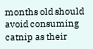months old should avoid consuming catnip as their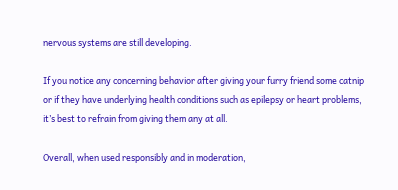nervous systems are still developing.

If you notice any concerning behavior after giving your furry friend some catnip or if they have underlying health conditions such as epilepsy or heart problems, it’s best to refrain from giving them any at all.

Overall, when used responsibly and in moderation,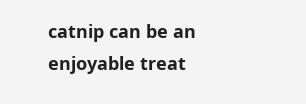catnip can be an enjoyable treat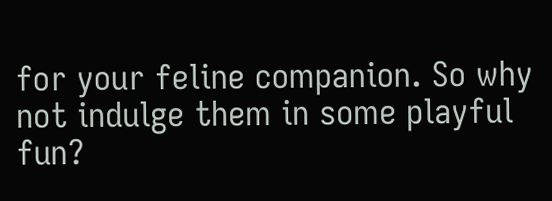for your feline companion. So why not indulge them in some playful fun?